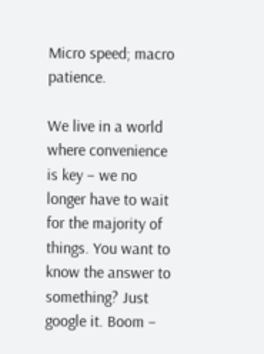Micro speed; macro patience.

We live in a world where convenience is key – we no longer have to wait for the majority of things. You want to know the answer to something? Just google it. Boom –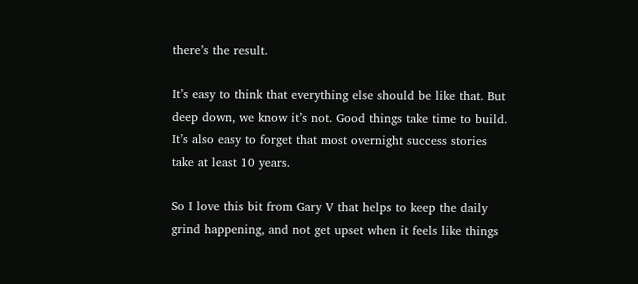there’s the result.

It’s easy to think that everything else should be like that. But deep down, we know it’s not. Good things take time to build. It’s also easy to forget that most overnight success stories take at least 10 years.

So I love this bit from Gary V that helps to keep the daily grind happening, and not get upset when it feels like things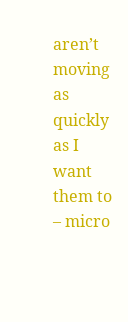aren’t moving as quickly as I want them to – micro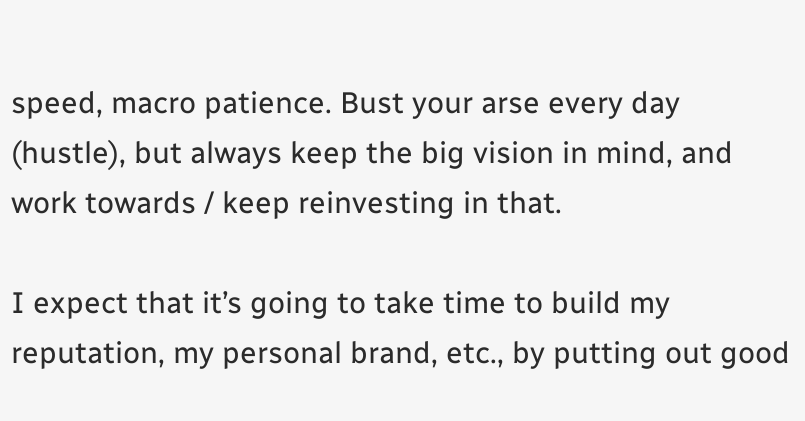speed, macro patience. Bust your arse every day (hustle), but always keep the big vision in mind, and work towards / keep reinvesting in that.

I expect that it’s going to take time to build my reputation, my personal brand, etc., by putting out good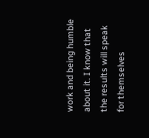work and being humble about it. I know that the results will speak for themselves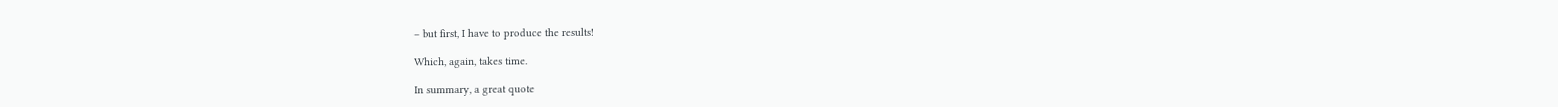– but first, I have to produce the results!

Which, again, takes time.

In summary, a great quote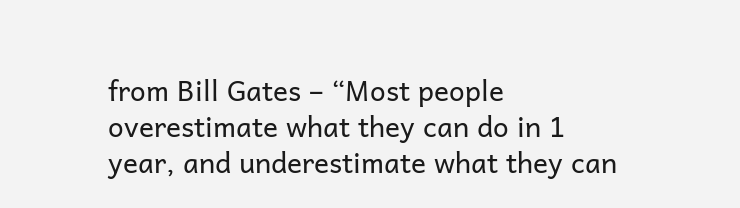from Bill Gates – “Most people overestimate what they can do in 1 year, and underestimate what they can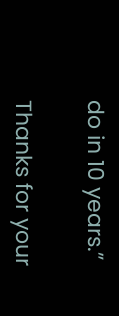do in 10 years.”

Thanks for your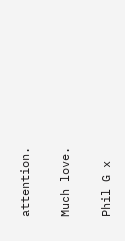attention.

Much love.

Phil G x